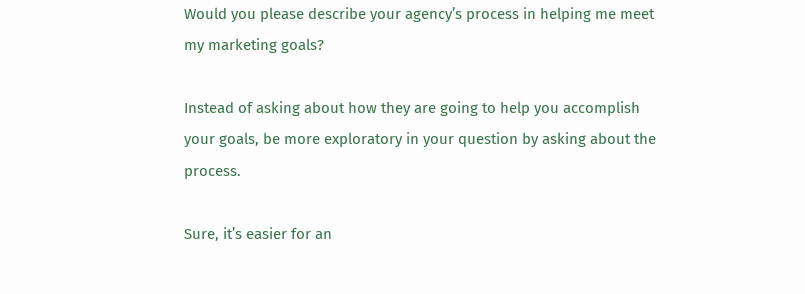Would you please describe your agency’s process in helping me meet my marketing goals?

Instead of asking about how they are going to help you accomplish your goals, be more exploratory in your question by asking about the process.

Sure, it’s easier for an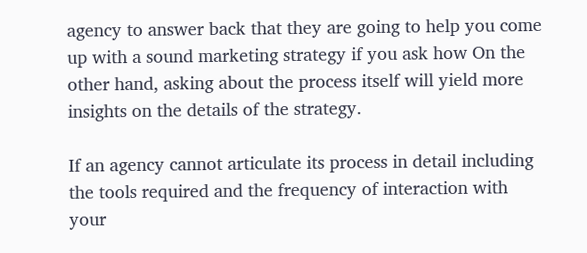agency to answer back that they are going to help you come up with a sound marketing strategy if you ask how On the other hand, asking about the process itself will yield more insights on the details of the strategy.

If an agency cannot articulate its process in detail including the tools required and the frequency of interaction with your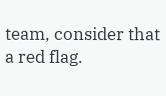team, consider that a red flag.